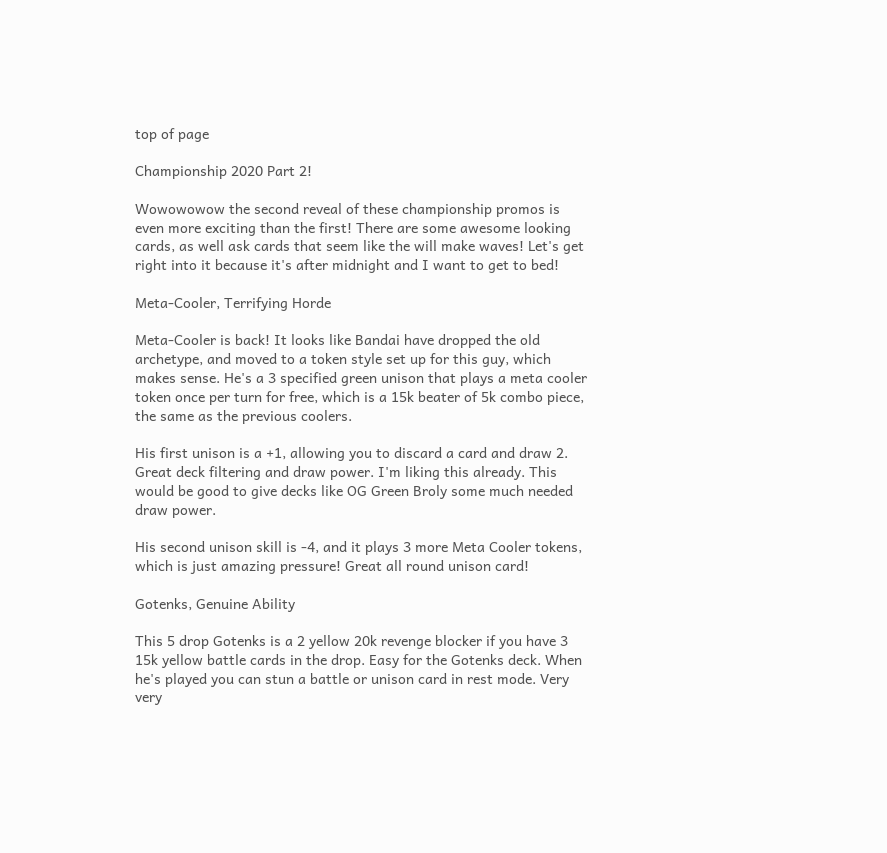top of page

Championship 2020 Part 2!

Wowowowow the second reveal of these championship promos is even more exciting than the first! There are some awesome looking cards, as well ask cards that seem like the will make waves! Let's get right into it because it's after midnight and I want to get to bed!

Meta-Cooler, Terrifying Horde

Meta-Cooler is back! It looks like Bandai have dropped the old archetype, and moved to a token style set up for this guy, which makes sense. He's a 3 specified green unison that plays a meta cooler token once per turn for free, which is a 15k beater of 5k combo piece, the same as the previous coolers.

His first unison is a +1, allowing you to discard a card and draw 2. Great deck filtering and draw power. I'm liking this already. This would be good to give decks like OG Green Broly some much needed draw power.

His second unison skill is -4, and it plays 3 more Meta Cooler tokens, which is just amazing pressure! Great all round unison card!

Gotenks, Genuine Ability

This 5 drop Gotenks is a 2 yellow 20k revenge blocker if you have 3 15k yellow battle cards in the drop. Easy for the Gotenks deck. When he's played you can stun a battle or unison card in rest mode. Very very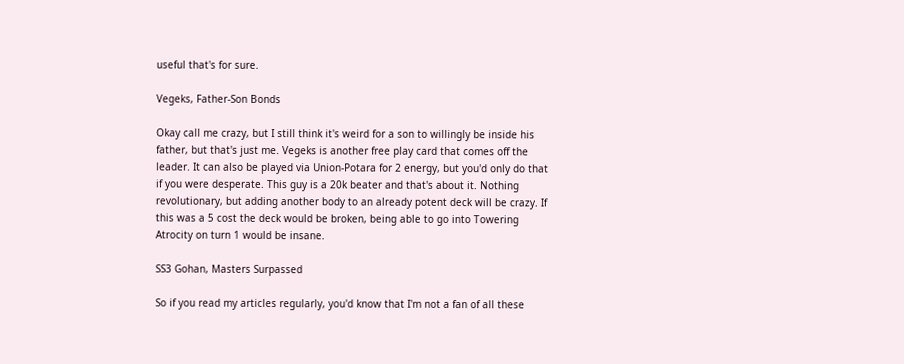useful that's for sure.

Vegeks, Father-Son Bonds

Okay call me crazy, but I still think it's weird for a son to willingly be inside his father, but that's just me. Vegeks is another free play card that comes off the leader. It can also be played via Union-Potara for 2 energy, but you'd only do that if you were desperate. This guy is a 20k beater and that's about it. Nothing revolutionary, but adding another body to an already potent deck will be crazy. If this was a 5 cost the deck would be broken, being able to go into Towering Atrocity on turn 1 would be insane.

SS3 Gohan, Masters Surpassed

So if you read my articles regularly, you'd know that I'm not a fan of all these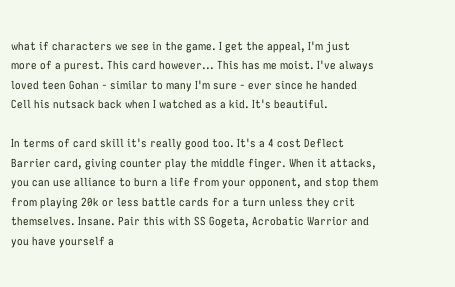what if characters we see in the game. I get the appeal, I'm just more of a purest. This card however... This has me moist. I've always loved teen Gohan - similar to many I'm sure - ever since he handed Cell his nutsack back when I watched as a kid. It's beautiful.

In terms of card skill it's really good too. It's a 4 cost Deflect Barrier card, giving counter play the middle finger. When it attacks, you can use alliance to burn a life from your opponent, and stop them from playing 20k or less battle cards for a turn unless they crit themselves. Insane. Pair this with SS Gogeta, Acrobatic Warrior and you have yourself a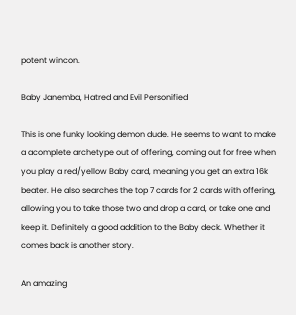potent wincon.

Baby Janemba, Hatred and Evil Personified

This is one funky looking demon dude. He seems to want to make a acomplete archetype out of offering, coming out for free when you play a red/yellow Baby card, meaning you get an extra 16k beater. He also searches the top 7 cards for 2 cards with offering, allowing you to take those two and drop a card, or take one and keep it. Definitely a good addition to the Baby deck. Whether it comes back is another story.

An amazing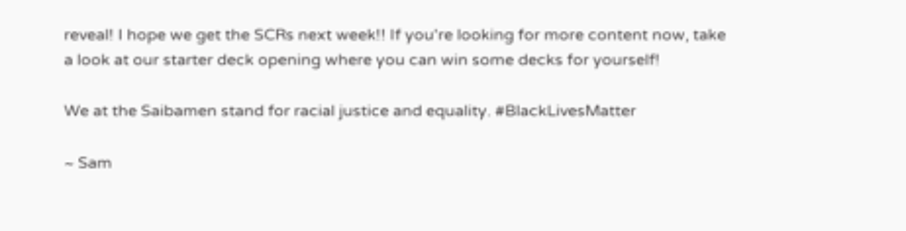reveal! I hope we get the SCRs next week!! If you're looking for more content now, take a look at our starter deck opening where you can win some decks for yourself!

We at the Saibamen stand for racial justice and equality. #BlackLivesMatter

~ Sam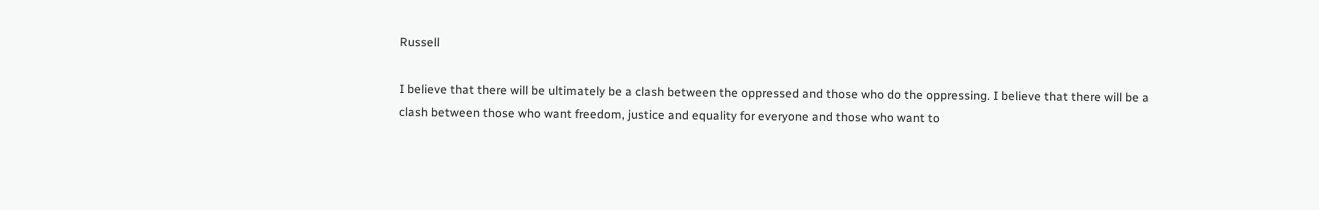Russell

I believe that there will be ultimately be a clash between the oppressed and those who do the oppressing. I believe that there will be a clash between those who want freedom, justice and equality for everyone and those who want to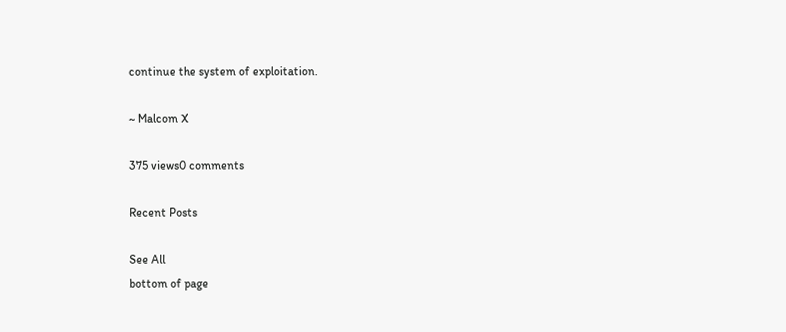continue the system of exploitation.

~ Malcom X

375 views0 comments

Recent Posts

See All
bottom of page